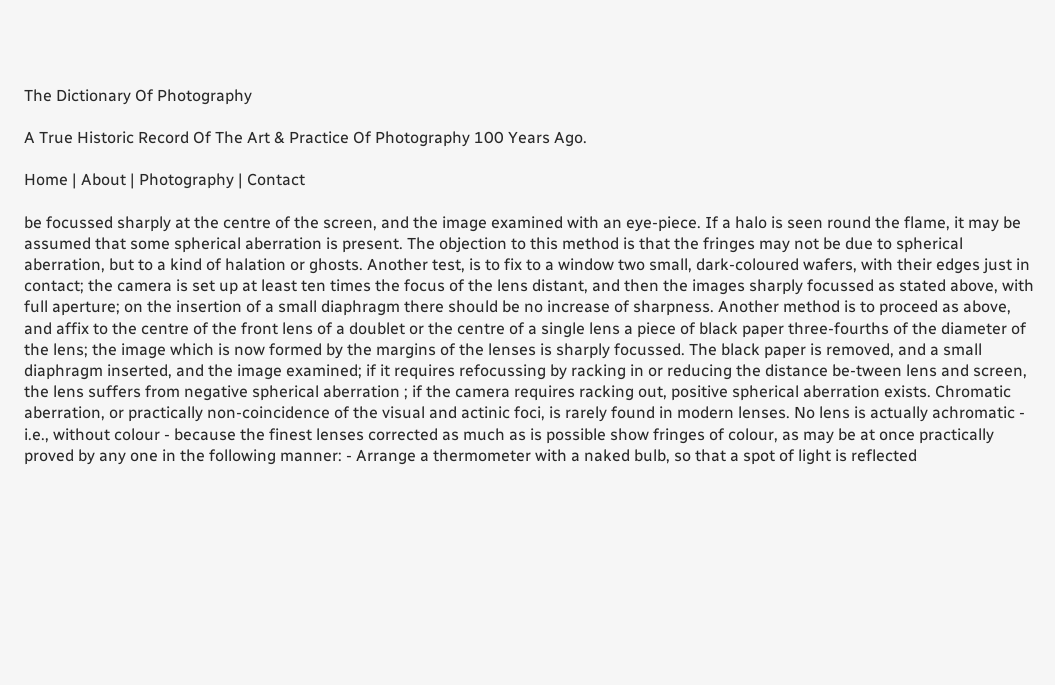The Dictionary Of Photography

A True Historic Record Of The Art & Practice Of Photography 100 Years Ago.

Home | About | Photography | Contact

be focussed sharply at the centre of the screen, and the image examined with an eye-piece. If a halo is seen round the flame, it may be assumed that some spherical aberration is present. The objection to this method is that the fringes may not be due to spherical aberration, but to a kind of halation or ghosts. Another test, is to fix to a window two small, dark-coloured wafers, with their edges just in contact; the camera is set up at least ten times the focus of the lens distant, and then the images sharply focussed as stated above, with full aperture; on the insertion of a small diaphragm there should be no increase of sharpness. Another method is to proceed as above, and affix to the centre of the front lens of a doublet or the centre of a single lens a piece of black paper three-fourths of the diameter of the lens; the image which is now formed by the margins of the lenses is sharply focussed. The black paper is removed, and a small diaphragm inserted, and the image examined; if it requires refocussing by racking in or reducing the distance be-tween lens and screen, the lens suffers from negative spherical aberration ; if the camera requires racking out, positive spherical aberration exists. Chromatic aberration, or practically non-coincidence of the visual and actinic foci, is rarely found in modern lenses. No lens is actually achromatic - i.e., without colour - because the finest lenses corrected as much as is possible show fringes of colour, as may be at once practically proved by any one in the following manner: - Arrange a thermometer with a naked bulb, so that a spot of light is reflected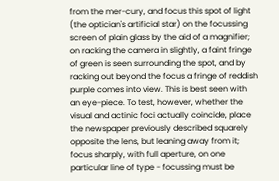from the mer-cury, and focus this spot of light (the optician's artificial star) on the focussing screen of plain glass by the aid of a magnifier; on racking the camera in slightly, a faint fringe of green is seen surrounding the spot, and by racking out beyond the focus a fringe of reddish purple comes into view. This is best seen with an eye-piece. To test, however, whether the visual and actinic foci actually coincide, place the newspaper previously described squarely opposite the lens, but leaning away from it; focus sharply, with full aperture, on one particular line of type - focussing must be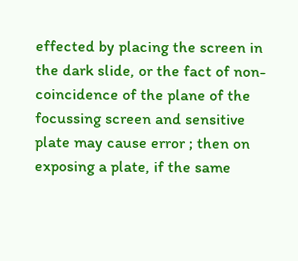effected by placing the screen in the dark slide, or the fact of non-coincidence of the plane of the focussing screen and sensitive plate may cause error ; then on exposing a plate, if the same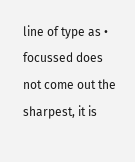line of type as • focussed does not come out the sharpest, it is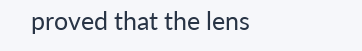proved that the lens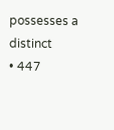possesses a distinct
• 447